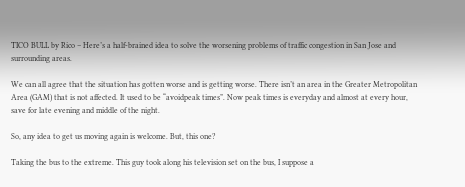TICO BULL by Rico – Here’s a half-brained idea to solve the worsening problems of traffic congestion in San Jose and surrounding areas.

We can all agree that the situation has gotten worse and is getting worse. There isn’t an area in the Greater Metropolitan Area (GAM) that is not affected. It used to be “avoidpeak times”. Now peak times is everyday and almost at every hour, save for late evening and middle of the night.

So, any idea to get us moving again is welcome. But, this one?

Taking the bus to the extreme. This guy took along his television set on the bus, I suppose a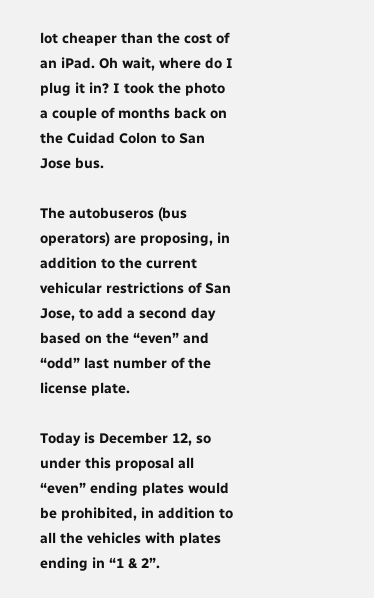lot cheaper than the cost of an iPad. Oh wait, where do I plug it in? I took the photo a couple of months back on the Cuidad Colon to San Jose bus.

The autobuseros (bus operators) are proposing, in addition to the current vehicular restrictions of San Jose, to add a second day based on the “even” and “odd” last number of the license plate.

Today is December 12, so under this proposal all “even” ending plates would be prohibited, in addition to all the vehicles with plates ending in “1 & 2”.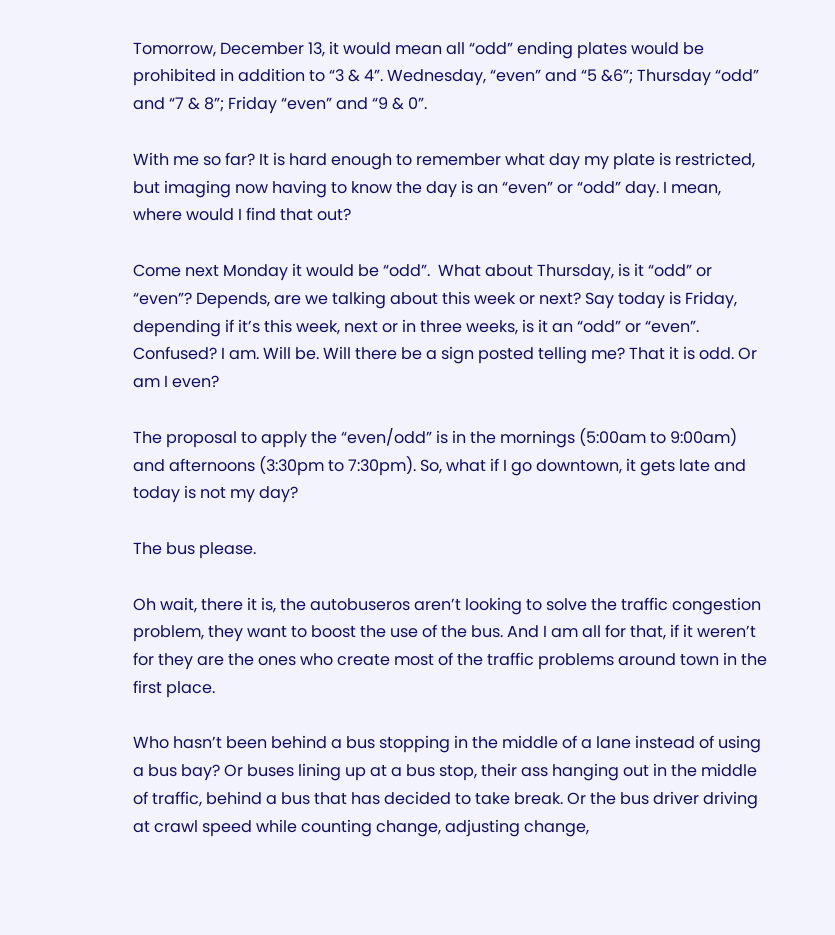Tomorrow, December 13, it would mean all “odd” ending plates would be prohibited in addition to “3 & 4”. Wednesday, “even” and “5 &6”; Thursday “odd” and “7 & 8”; Friday “even” and “9 & 0”.

With me so far? It is hard enough to remember what day my plate is restricted, but imaging now having to know the day is an “even” or “odd” day. I mean, where would I find that out?

Come next Monday it would be “odd”.  What about Thursday, is it “odd” or “even”? Depends, are we talking about this week or next? Say today is Friday, depending if it’s this week, next or in three weeks, is it an “odd” or “even”. Confused? I am. Will be. Will there be a sign posted telling me? That it is odd. Or am I even?

The proposal to apply the “even/odd” is in the mornings (5:00am to 9:00am) and afternoons (3:30pm to 7:30pm). So, what if I go downtown, it gets late and today is not my day?

The bus please.

Oh wait, there it is, the autobuseros aren’t looking to solve the traffic congestion problem, they want to boost the use of the bus. And I am all for that, if it weren’t for they are the ones who create most of the traffic problems around town in the first place.

Who hasn’t been behind a bus stopping in the middle of a lane instead of using a bus bay? Or buses lining up at a bus stop, their ass hanging out in the middle of traffic, behind a bus that has decided to take break. Or the bus driver driving at crawl speed while counting change, adjusting change,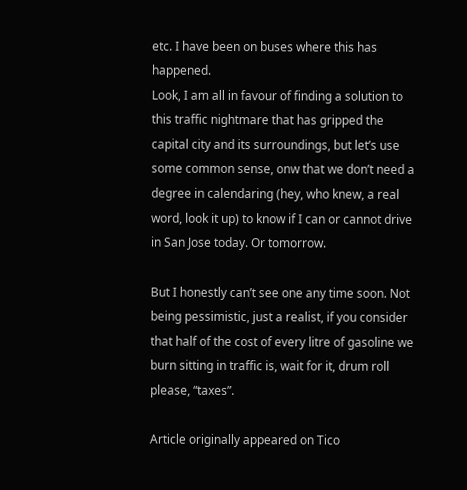etc. I have been on buses where this has happened.
Look, I am all in favour of finding a solution to this traffic nightmare that has gripped the capital city and its surroundings, but let’s use some common sense, onw that we don’t need a degree in calendaring (hey, who knew, a real word, look it up) to know if I can or cannot drive in San Jose today. Or tomorrow.

But I honestly can’t see one any time soon. Not being pessimistic, just a realist, if you consider that half of the cost of every litre of gasoline we burn sitting in traffic is, wait for it, drum roll please, “taxes”.

Article originally appeared on Tico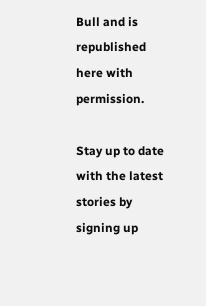Bull and is republished here with permission.

Stay up to date with the latest stories by signing up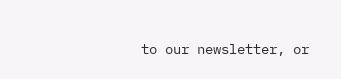to our newsletter, or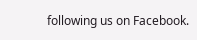following us on Facebook.